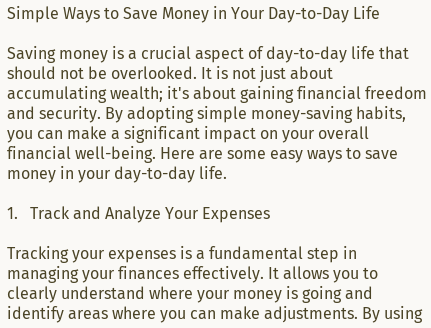Simple Ways to Save Money in Your Day-to-Day Life

Saving money is a crucial aspect of day-to-day life that should not be overlooked. It is not just about accumulating wealth; it's about gaining financial freedom and security. By adopting simple money-saving habits, you can make a significant impact on your overall financial well-being. Here are some easy ways to save money in your day-to-day life.

1.   Track and Analyze Your Expenses

Tracking your expenses is a fundamental step in managing your finances effectively. It allows you to clearly understand where your money is going and identify areas where you can make adjustments. By using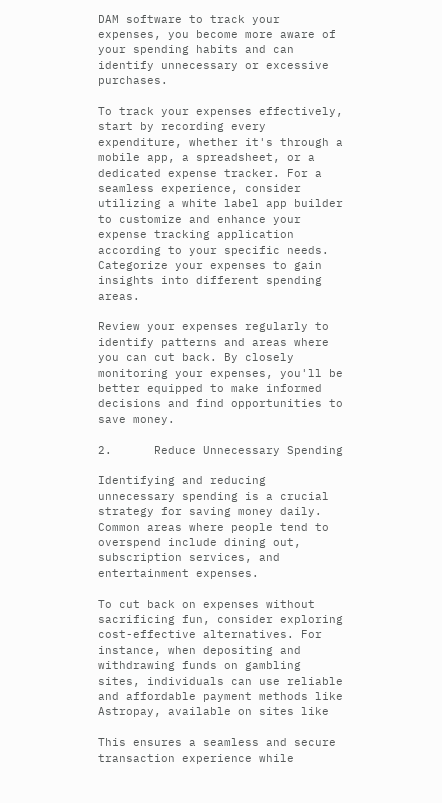DAM software to track your expenses, you become more aware of your spending habits and can identify unnecessary or excessive purchases.

To track your expenses effectively, start by recording every expenditure, whether it's through a mobile app, a spreadsheet, or a dedicated expense tracker. For a seamless experience, consider utilizing a white label app builder to customize and enhance your expense tracking application according to your specific needs. Categorize your expenses to gain insights into different spending areas.

Review your expenses regularly to identify patterns and areas where you can cut back. By closely monitoring your expenses, you'll be better equipped to make informed decisions and find opportunities to save money.

2.      Reduce Unnecessary Spending

Identifying and reducing unnecessary spending is a crucial strategy for saving money daily. Common areas where people tend to overspend include dining out, subscription services, and entertainment expenses.

To cut back on expenses without sacrificing fun, consider exploring cost-effective alternatives. For instance, when depositing and withdrawing funds on gambling sites, individuals can use reliable and affordable payment methods like Astropay, available on sites like

This ensures a seamless and secure transaction experience while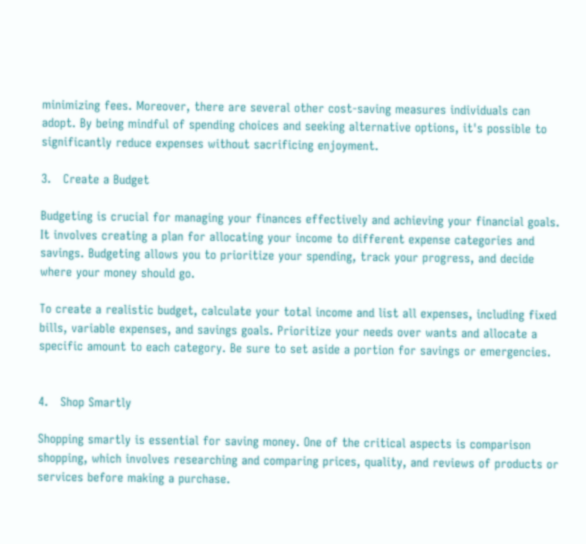minimizing fees. Moreover, there are several other cost-saving measures individuals can adopt. By being mindful of spending choices and seeking alternative options, it's possible to significantly reduce expenses without sacrificing enjoyment.

3.   Create a Budget

Budgeting is crucial for managing your finances effectively and achieving your financial goals. It involves creating a plan for allocating your income to different expense categories and savings. Budgeting allows you to prioritize your spending, track your progress, and decide where your money should go.

To create a realistic budget, calculate your total income and list all expenses, including fixed bills, variable expenses, and savings goals. Prioritize your needs over wants and allocate a specific amount to each category. Be sure to set aside a portion for savings or emergencies.


4.   Shop Smartly

Shopping smartly is essential for saving money. One of the critical aspects is comparison shopping, which involves researching and comparing prices, quality, and reviews of products or services before making a purchase.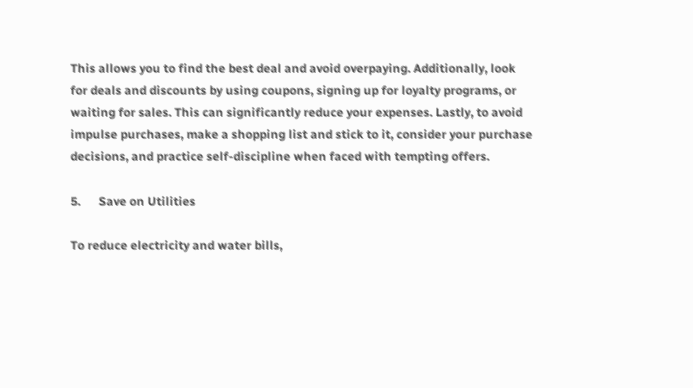This allows you to find the best deal and avoid overpaying. Additionally, look for deals and discounts by using coupons, signing up for loyalty programs, or waiting for sales. This can significantly reduce your expenses. Lastly, to avoid impulse purchases, make a shopping list and stick to it, consider your purchase decisions, and practice self-discipline when faced with tempting offers.

5.      Save on Utilities

To reduce electricity and water bills,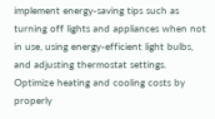implement energy-saving tips such as turning off lights and appliances when not in use, using energy-efficient light bulbs, and adjusting thermostat settings. Optimize heating and cooling costs by properly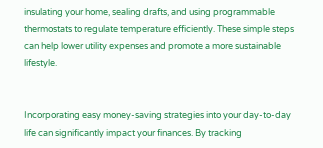insulating your home, sealing drafts, and using programmable thermostats to regulate temperature efficiently. These simple steps can help lower utility expenses and promote a more sustainable lifestyle.


Incorporating easy money-saving strategies into your day-to-day life can significantly impact your finances. By tracking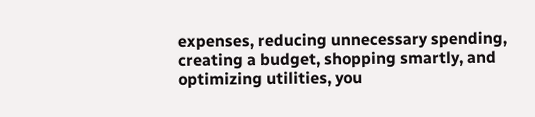expenses, reducing unnecessary spending, creating a budget, shopping smartly, and optimizing utilities, you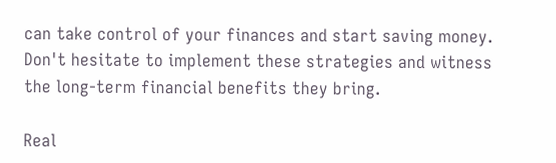can take control of your finances and start saving money. Don't hesitate to implement these strategies and witness the long-term financial benefits they bring.

Real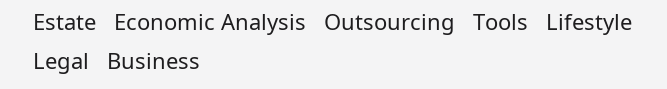Estate   Economic Analysis   Outsourcing   Tools   Lifestyle   Legal   Business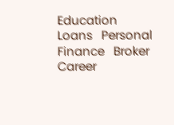Education   Loans   Personal Finance   Broker   Career